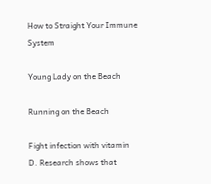How to Straight Your Immune System

Young Lady on the Beach

Running on the Beach

Fight infection with vitamin D. Research shows that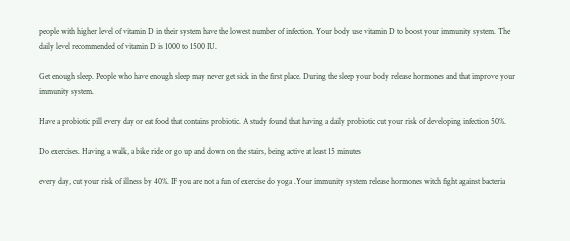people with higher level of vitamin D in their system have the lowest number of infection. Your body use vitamin D to boost your immunity system. The daily level recommended of vitamin D is 1000 to 1500 IU.

Get enough sleep. People who have enough sleep may never get sick in the first place. During the sleep your body release hormones and that improve your immunity system.

Have a probiotic pill every day or eat food that contains probiotic. A study found that having a daily probiotic cut your risk of developing infection 50%.

Do exercises. Having a walk, a bike ride or go up and down on the stairs, being active at least 15 minutes

every day, cut your risk of illness by 40%. IF you are not a fun of exercise do yoga .Your immunity system release hormones witch fight against bacteria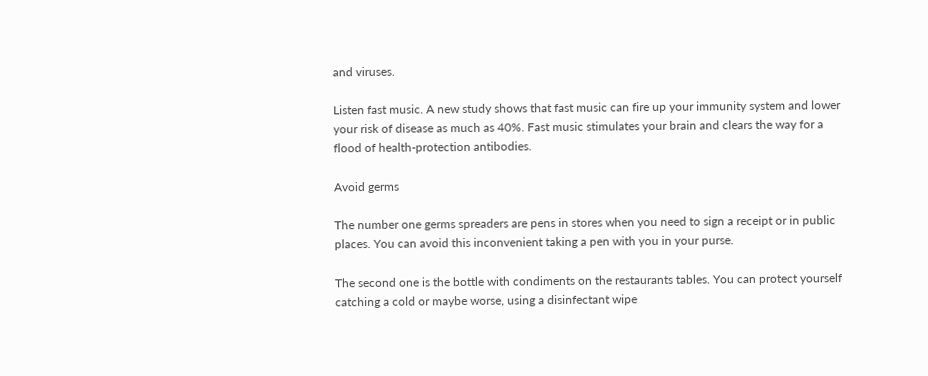and viruses.

Listen fast music. A new study shows that fast music can fire up your immunity system and lower your risk of disease as much as 40%. Fast music stimulates your brain and clears the way for a flood of health-protection antibodies.

Avoid germs

The number one germs spreaders are pens in stores when you need to sign a receipt or in public places. You can avoid this inconvenient taking a pen with you in your purse.

The second one is the bottle with condiments on the restaurants tables. You can protect yourself catching a cold or maybe worse, using a disinfectant wipe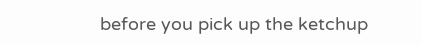before you pick up the ketchup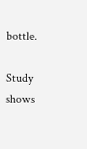bottle.

Study shows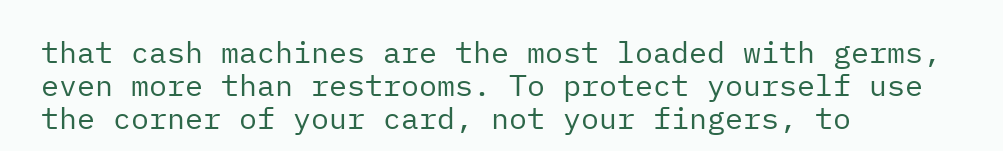that cash machines are the most loaded with germs, even more than restrooms. To protect yourself use the corner of your card, not your fingers, to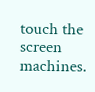touch the screen machines.